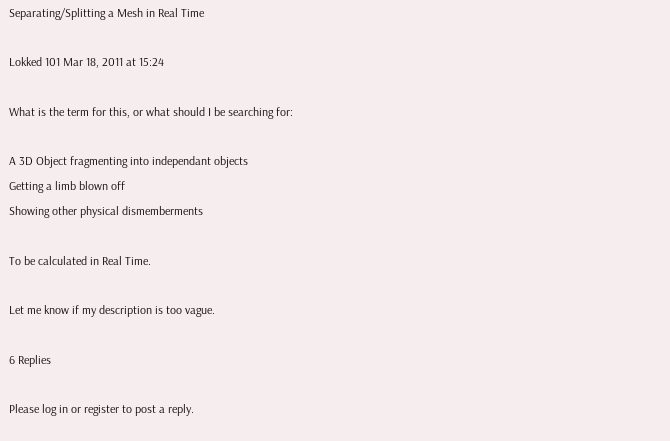Separating/Splitting a Mesh in Real Time

Lokked 101 Mar 18, 2011 at 15:24

What is the term for this, or what should I be searching for:

A 3D Object fragmenting into independant objects
Getting a limb blown off
Showing other physical dismemberments

To be calculated in Real Time.

Let me know if my description is too vague.

6 Replies

Please log in or register to post a reply.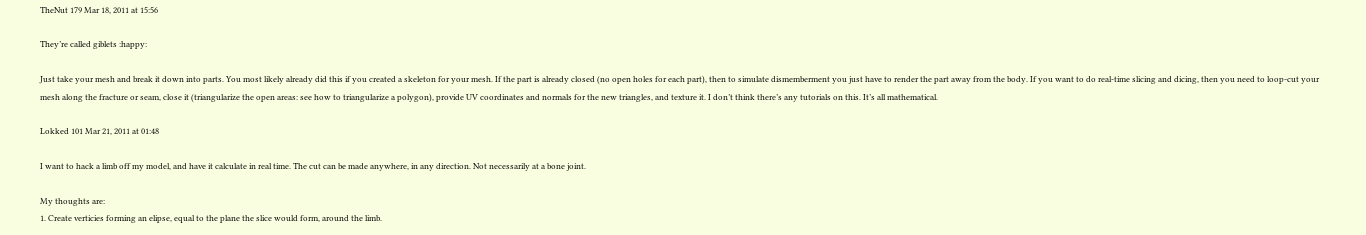TheNut 179 Mar 18, 2011 at 15:56

They’re called giblets :happy:

Just take your mesh and break it down into parts. You most likely already did this if you created a skeleton for your mesh. If the part is already closed (no open holes for each part), then to simulate dismemberment you just have to render the part away from the body. If you want to do real-time slicing and dicing, then you need to loop-cut your mesh along the fracture or seam, close it (triangularize the open areas: see how to triangularize a polygon), provide UV coordinates and normals for the new triangles, and texture it. I don’t think there’s any tutorials on this. It’s all mathematical.

Lokked 101 Mar 21, 2011 at 01:48

I want to hack a limb off my model, and have it calculate in real time. The cut can be made anywhere, in any direction. Not necessarily at a bone joint.

My thoughts are:
1. Create verticies forming an elipse, equal to the plane the slice would form, around the limb.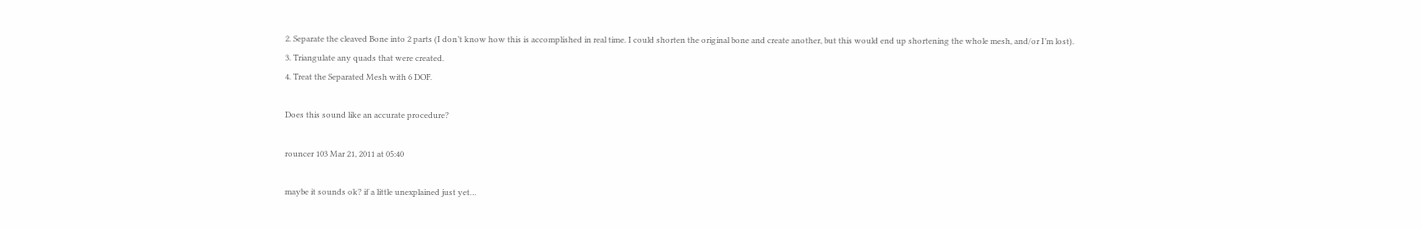2. Separate the cleaved Bone into 2 parts (I don’t know how this is accomplished in real time. I could shorten the original bone and create another, but this would end up shortening the whole mesh, and/or I’m lost).
3. Triangulate any quads that were created.
4. Treat the Separated Mesh with 6 DOF.

Does this sound like an accurate procedure?

rouncer 103 Mar 21, 2011 at 05:40

maybe it sounds ok? if a little unexplained just yet…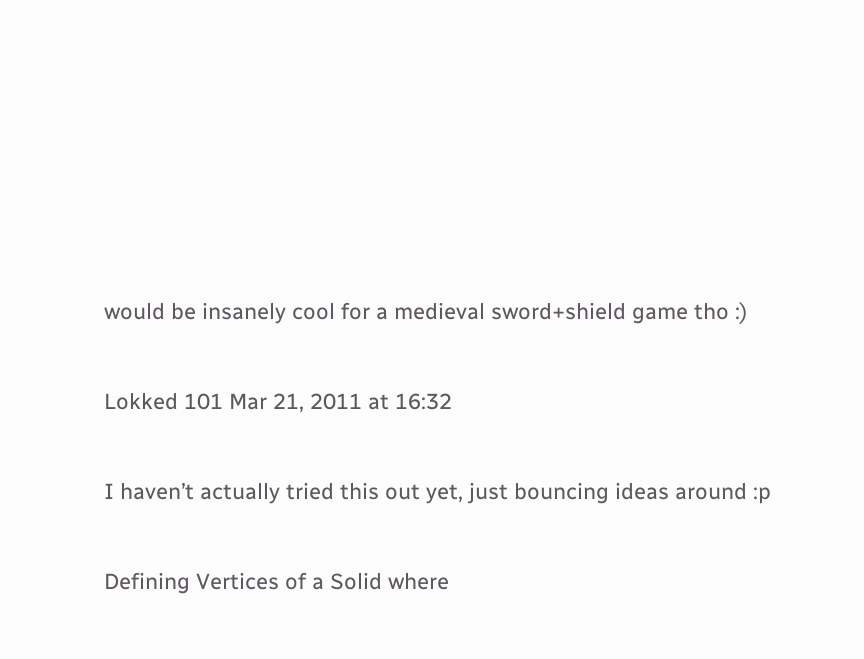would be insanely cool for a medieval sword+shield game tho :)

Lokked 101 Mar 21, 2011 at 16:32

I haven’t actually tried this out yet, just bouncing ideas around :p

Defining Vertices of a Solid where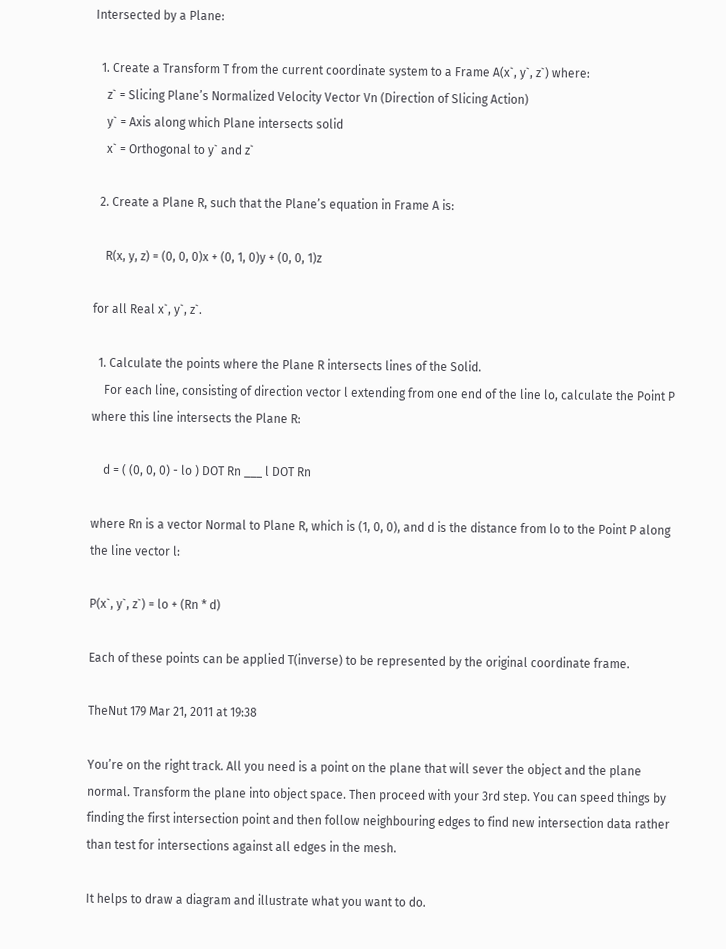Intersected by a Plane:

  1. Create a Transform T from the current coordinate system to a Frame A(x`, y`, z`) where:
    z` = Slicing Plane’s Normalized Velocity Vector Vn (Direction of Slicing Action)
    y` = Axis along which Plane intersects solid
    x` = Orthogonal to y` and z`

  2. Create a Plane R, such that the Plane’s equation in Frame A is:

    R(x, y, z) = (0, 0, 0)x + (0, 1, 0)y + (0, 0, 1)z

for all Real x`, y`, z`.

  1. Calculate the points where the Plane R intersects lines of the Solid.
    For each line, consisting of direction vector l extending from one end of the line lo, calculate the Point P where this line intersects the Plane R:

    d = ( (0, 0, 0) - lo ) DOT Rn ___ l DOT Rn

where Rn is a vector Normal to Plane R, which is (1, 0, 0), and d is the distance from lo to the Point P along the line vector l:

P(x`, y`, z`) = lo + (Rn * d)

Each of these points can be applied T(inverse) to be represented by the original coordinate frame.

TheNut 179 Mar 21, 2011 at 19:38

You’re on the right track. All you need is a point on the plane that will sever the object and the plane normal. Transform the plane into object space. Then proceed with your 3rd step. You can speed things by finding the first intersection point and then follow neighbouring edges to find new intersection data rather than test for intersections against all edges in the mesh.

It helps to draw a diagram and illustrate what you want to do.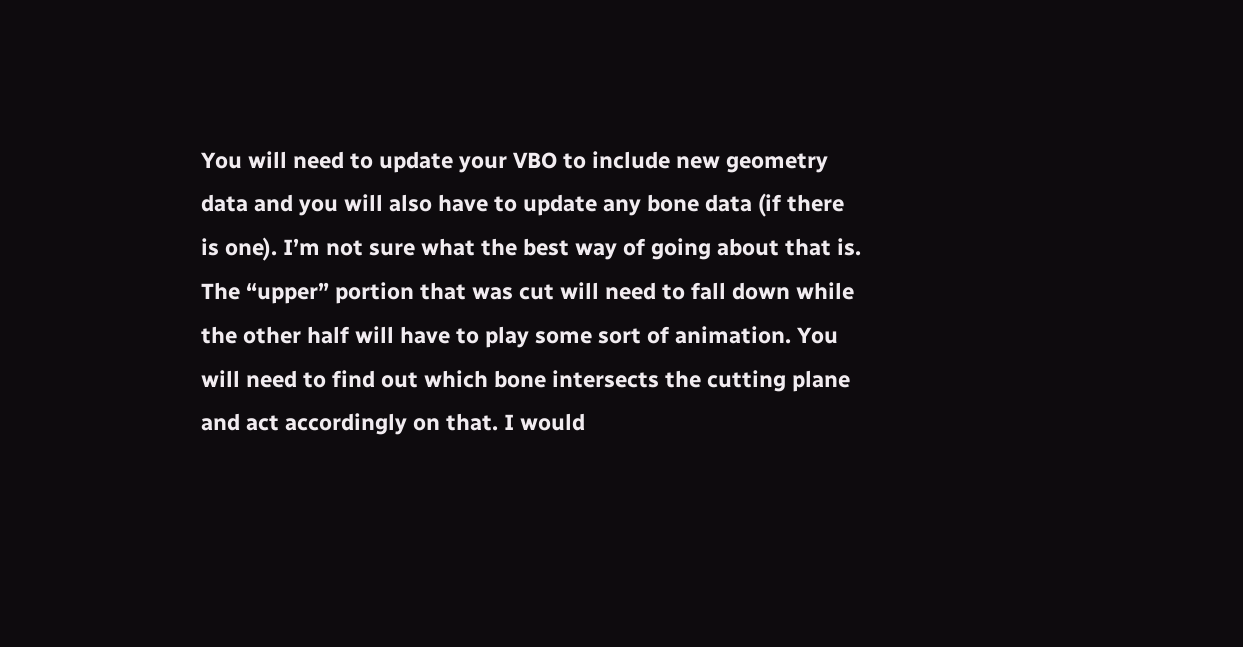You will need to update your VBO to include new geometry data and you will also have to update any bone data (if there is one). I’m not sure what the best way of going about that is. The “upper” portion that was cut will need to fall down while the other half will have to play some sort of animation. You will need to find out which bone intersects the cutting plane and act accordingly on that. I would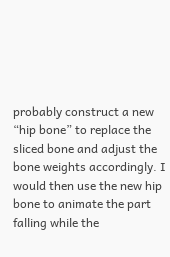probably construct a new “hip bone” to replace the sliced bone and adjust the bone weights accordingly. I would then use the new hip bone to animate the part falling while the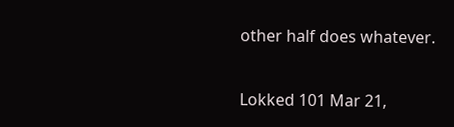other half does whatever.

Lokked 101 Mar 21,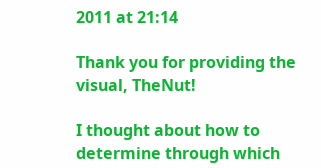2011 at 21:14

Thank you for providing the visual, TheNut!

I thought about how to determine through which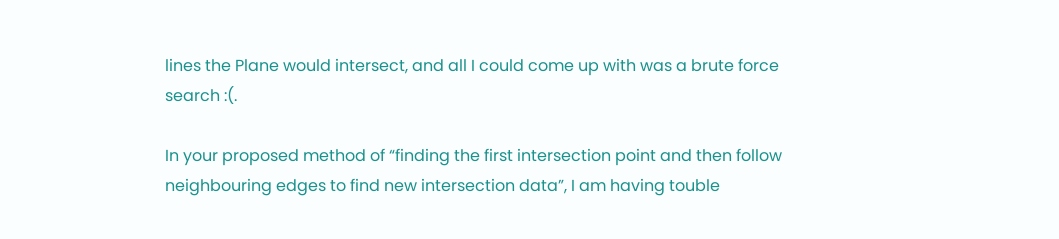lines the Plane would intersect, and all I could come up with was a brute force search :(.

In your proposed method of “finding the first intersection point and then follow neighbouring edges to find new intersection data”, I am having touble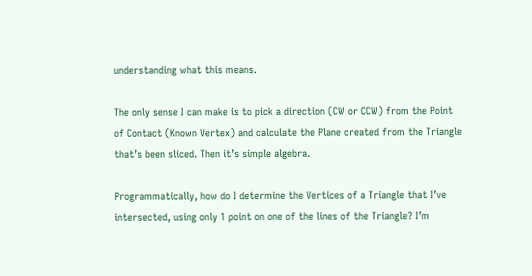understanding what this means.

The only sense I can make is to pick a direction (CW or CCW) from the Point of Contact (Known Vertex) and calculate the Plane created from the Triangle that’s been sliced. Then it’s simple algebra.

Programmatically, how do I determine the Vertices of a Triangle that I’ve intersected, using only 1 point on one of the lines of the Triangle? I’m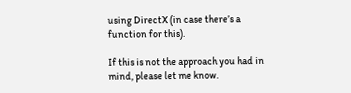using DirectX (in case there’s a function for this).

If this is not the approach you had in mind, please let me know.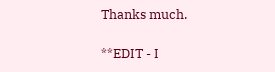Thanks much.

**EDIT - I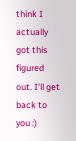think I actually got this figured out. I’ll get back to you :)